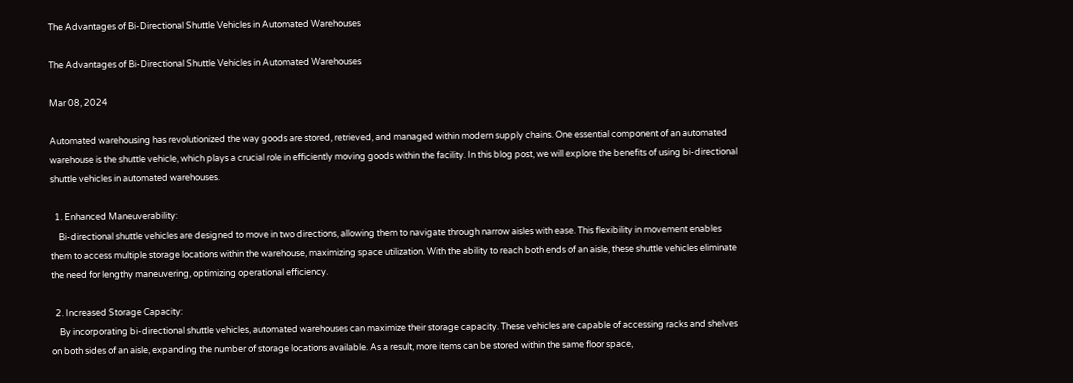The Advantages of Bi-Directional Shuttle Vehicles in Automated Warehouses

The Advantages of Bi-Directional Shuttle Vehicles in Automated Warehouses

Mar 08, 2024

Automated warehousing has revolutionized the way goods are stored, retrieved, and managed within modern supply chains. One essential component of an automated warehouse is the shuttle vehicle, which plays a crucial role in efficiently moving goods within the facility. In this blog post, we will explore the benefits of using bi-directional shuttle vehicles in automated warehouses.

  1. Enhanced Maneuverability:
    Bi-directional shuttle vehicles are designed to move in two directions, allowing them to navigate through narrow aisles with ease. This flexibility in movement enables them to access multiple storage locations within the warehouse, maximizing space utilization. With the ability to reach both ends of an aisle, these shuttle vehicles eliminate the need for lengthy maneuvering, optimizing operational efficiency.

  2. Increased Storage Capacity:
    By incorporating bi-directional shuttle vehicles, automated warehouses can maximize their storage capacity. These vehicles are capable of accessing racks and shelves on both sides of an aisle, expanding the number of storage locations available. As a result, more items can be stored within the same floor space,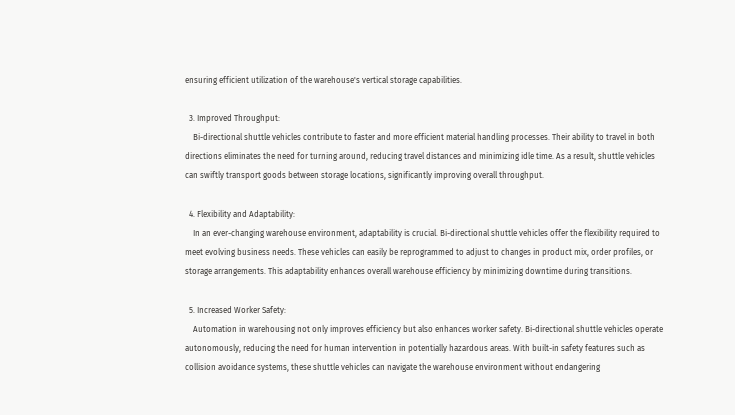ensuring efficient utilization of the warehouse's vertical storage capabilities.

  3. Improved Throughput:
    Bi-directional shuttle vehicles contribute to faster and more efficient material handling processes. Their ability to travel in both directions eliminates the need for turning around, reducing travel distances and minimizing idle time. As a result, shuttle vehicles can swiftly transport goods between storage locations, significantly improving overall throughput.

  4. Flexibility and Adaptability:
    In an ever-changing warehouse environment, adaptability is crucial. Bi-directional shuttle vehicles offer the flexibility required to meet evolving business needs. These vehicles can easily be reprogrammed to adjust to changes in product mix, order profiles, or storage arrangements. This adaptability enhances overall warehouse efficiency by minimizing downtime during transitions.

  5. Increased Worker Safety:
    Automation in warehousing not only improves efficiency but also enhances worker safety. Bi-directional shuttle vehicles operate autonomously, reducing the need for human intervention in potentially hazardous areas. With built-in safety features such as collision avoidance systems, these shuttle vehicles can navigate the warehouse environment without endangering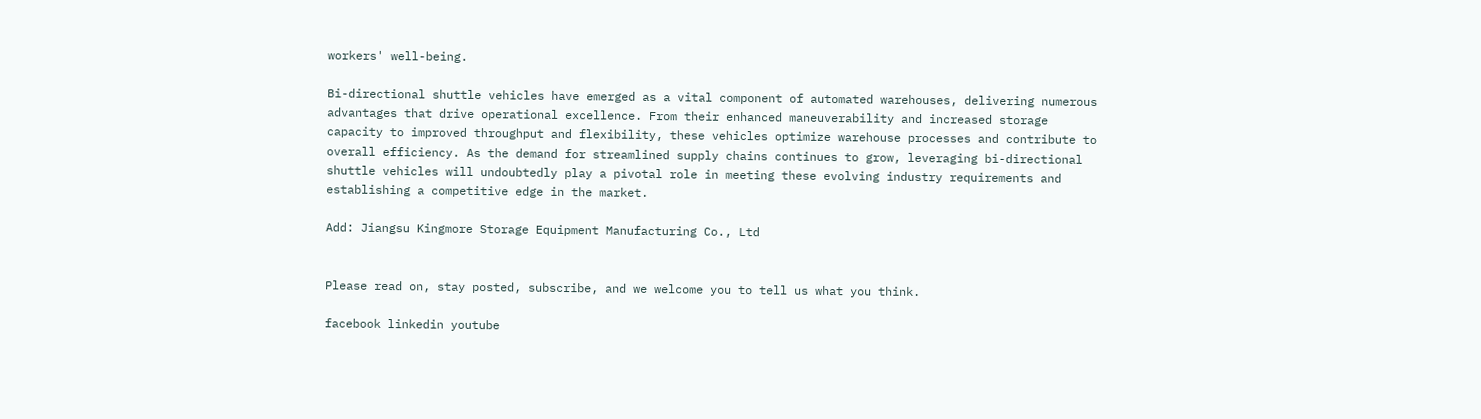workers' well-being.

Bi-directional shuttle vehicles have emerged as a vital component of automated warehouses, delivering numerous advantages that drive operational excellence. From their enhanced maneuverability and increased storage capacity to improved throughput and flexibility, these vehicles optimize warehouse processes and contribute to overall efficiency. As the demand for streamlined supply chains continues to grow, leveraging bi-directional shuttle vehicles will undoubtedly play a pivotal role in meeting these evolving industry requirements and establishing a competitive edge in the market.

Add: Jiangsu Kingmore Storage Equipment Manufacturing Co., Ltd


Please read on, stay posted, subscribe, and we welcome you to tell us what you think.

facebook linkedin youtube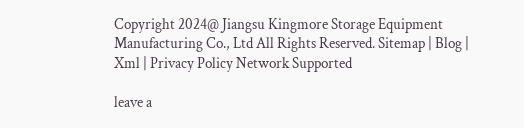Copyright 2024@ Jiangsu Kingmore Storage Equipment Manufacturing Co., Ltd All Rights Reserved. Sitemap | Blog | Xml | Privacy Policy Network Supported

leave a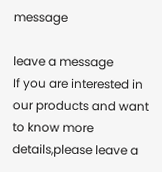message

leave a message
If you are interested in our products and want to know more details,please leave a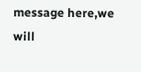message here,we will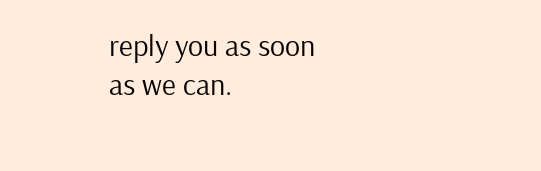reply you as soon as we can.